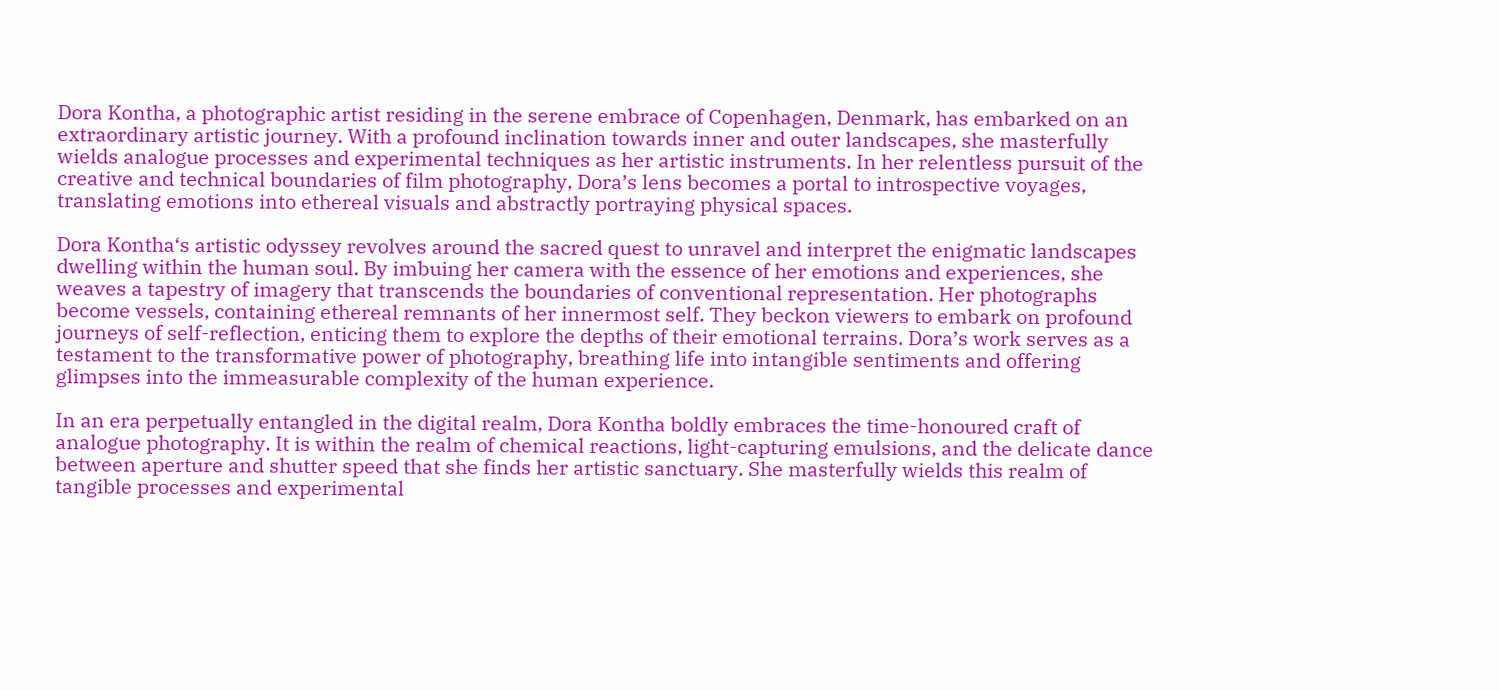Dora Kontha, a photographic artist residing in the serene embrace of Copenhagen, Denmark, has embarked on an extraordinary artistic journey. With a profound inclination towards inner and outer landscapes, she masterfully wields analogue processes and experimental techniques as her artistic instruments. In her relentless pursuit of the creative and technical boundaries of film photography, Dora’s lens becomes a portal to introspective voyages, translating emotions into ethereal visuals and abstractly portraying physical spaces.

Dora Kontha‘s artistic odyssey revolves around the sacred quest to unravel and interpret the enigmatic landscapes dwelling within the human soul. By imbuing her camera with the essence of her emotions and experiences, she weaves a tapestry of imagery that transcends the boundaries of conventional representation. Her photographs become vessels, containing ethereal remnants of her innermost self. They beckon viewers to embark on profound journeys of self-reflection, enticing them to explore the depths of their emotional terrains. Dora’s work serves as a testament to the transformative power of photography, breathing life into intangible sentiments and offering glimpses into the immeasurable complexity of the human experience.

In an era perpetually entangled in the digital realm, Dora Kontha boldly embraces the time-honoured craft of analogue photography. It is within the realm of chemical reactions, light-capturing emulsions, and the delicate dance between aperture and shutter speed that she finds her artistic sanctuary. She masterfully wields this realm of tangible processes and experimental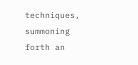techniques, summoning forth an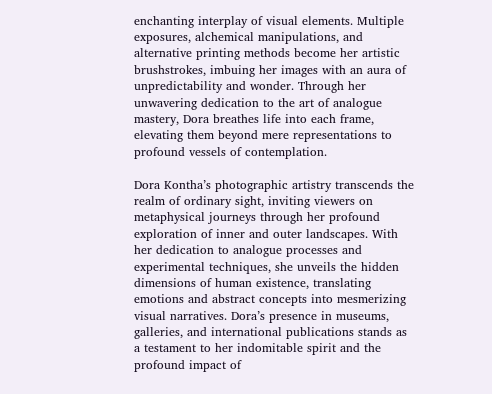enchanting interplay of visual elements. Multiple exposures, alchemical manipulations, and alternative printing methods become her artistic brushstrokes, imbuing her images with an aura of unpredictability and wonder. Through her unwavering dedication to the art of analogue mastery, Dora breathes life into each frame, elevating them beyond mere representations to profound vessels of contemplation.

Dora Kontha’s photographic artistry transcends the realm of ordinary sight, inviting viewers on metaphysical journeys through her profound exploration of inner and outer landscapes. With her dedication to analogue processes and experimental techniques, she unveils the hidden dimensions of human existence, translating emotions and abstract concepts into mesmerizing visual narratives. Dora’s presence in museums, galleries, and international publications stands as a testament to her indomitable spirit and the profound impact of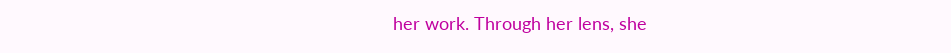her work. Through her lens, she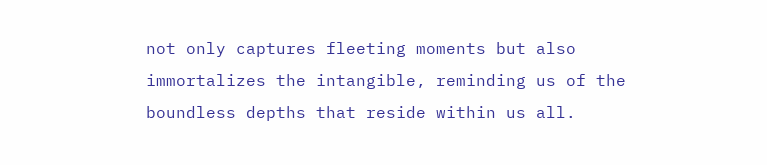not only captures fleeting moments but also immortalizes the intangible, reminding us of the boundless depths that reside within us all.